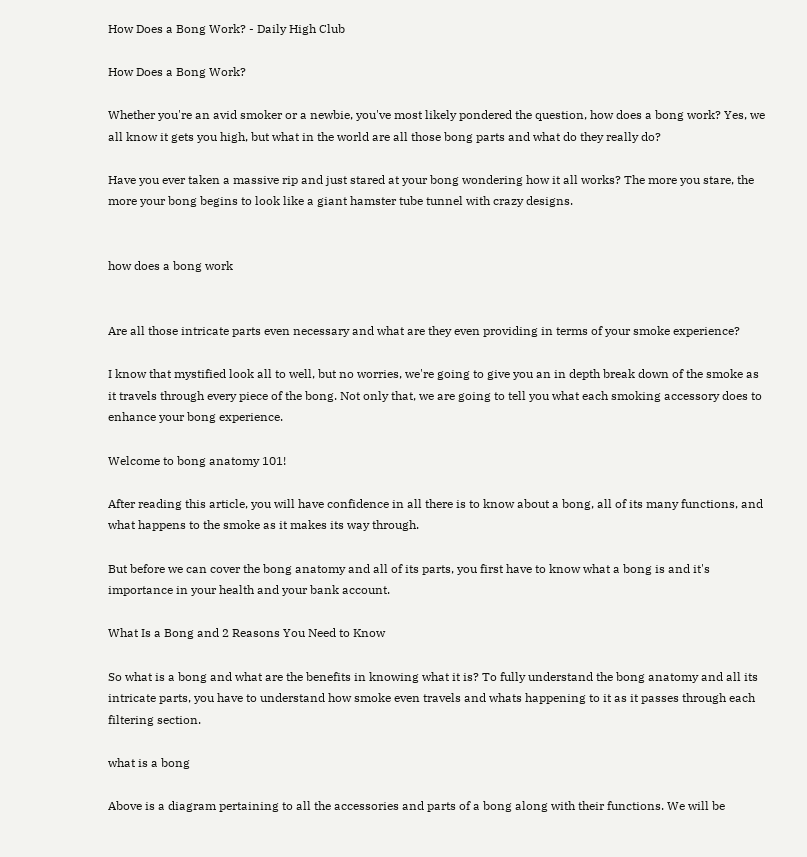How Does a Bong Work? - Daily High Club

How Does a Bong Work?

Whether you're an avid smoker or a newbie, you've most likely pondered the question, how does a bong work? Yes, we all know it gets you high, but what in the world are all those bong parts and what do they really do?

Have you ever taken a massive rip and just stared at your bong wondering how it all works? The more you stare, the more your bong begins to look like a giant hamster tube tunnel with crazy designs.


how does a bong work


Are all those intricate parts even necessary and what are they even providing in terms of your smoke experience?

I know that mystified look all to well, but no worries, we're going to give you an in depth break down of the smoke as it travels through every piece of the bong. Not only that, we are going to tell you what each smoking accessory does to enhance your bong experience.

Welcome to bong anatomy 101!

After reading this article, you will have confidence in all there is to know about a bong, all of its many functions, and what happens to the smoke as it makes its way through.

But before we can cover the bong anatomy and all of its parts, you first have to know what a bong is and it's importance in your health and your bank account.

What Is a Bong and 2 Reasons You Need to Know

So what is a bong and what are the benefits in knowing what it is? To fully understand the bong anatomy and all its intricate parts, you have to understand how smoke even travels and whats happening to it as it passes through each filtering section.

what is a bong

Above is a diagram pertaining to all the accessories and parts of a bong along with their functions. We will be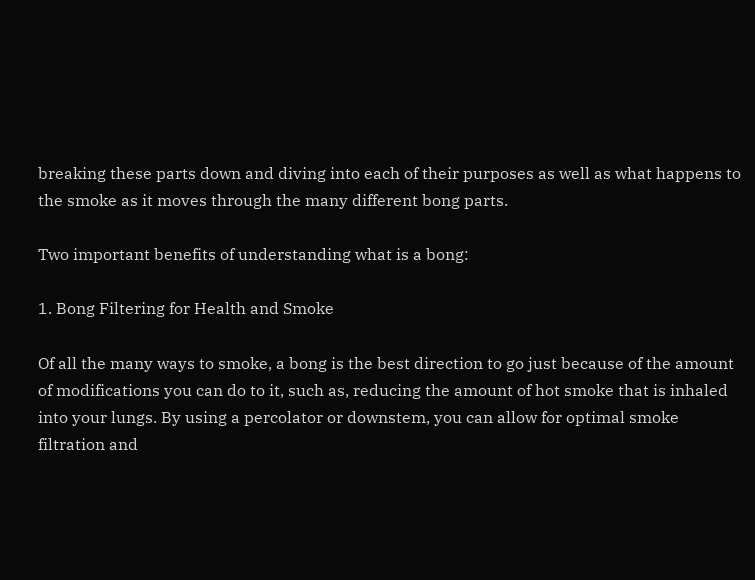breaking these parts down and diving into each of their purposes as well as what happens to the smoke as it moves through the many different bong parts.

Two important benefits of understanding what is a bong:

1. Bong Filtering for Health and Smoke

Of all the many ways to smoke, a bong is the best direction to go just because of the amount of modifications you can do to it, such as, reducing the amount of hot smoke that is inhaled into your lungs. By using a percolator or downstem, you can allow for optimal smoke filtration and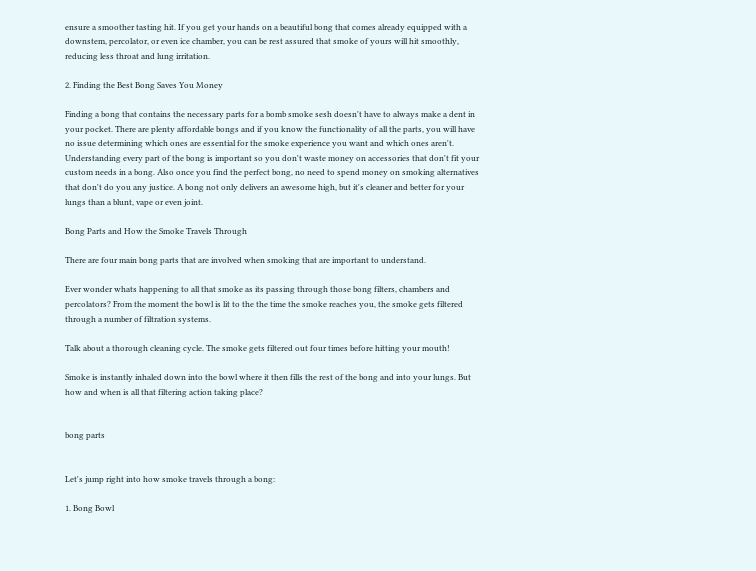ensure a smoother tasting hit. If you get your hands on a beautiful bong that comes already equipped with a downstem, percolator, or even ice chamber, you can be rest assured that smoke of yours will hit smoothly, reducing less throat and lung irritation.

2. Finding the Best Bong Saves You Money

Finding a bong that contains the necessary parts for a bomb smoke sesh doesn't have to always make a dent in your pocket. There are plenty affordable bongs and if you know the functionality of all the parts, you will have no issue determining which ones are essential for the smoke experience you want and which ones aren't. Understanding every part of the bong is important so you don't waste money on accessories that don't fit your custom needs in a bong. Also once you find the perfect bong, no need to spend money on smoking alternatives that don't do you any justice. A bong not only delivers an awesome high, but it's cleaner and better for your lungs than a blunt, vape or even joint.

Bong Parts and How the Smoke Travels Through

There are four main bong parts that are involved when smoking that are important to understand.

Ever wonder whats happening to all that smoke as its passing through those bong filters, chambers and percolators? From the moment the bowl is lit to the the time the smoke reaches you, the smoke gets filtered through a number of filtration systems.

Talk about a thorough cleaning cycle. The smoke gets filtered out four times before hitting your mouth!

Smoke is instantly inhaled down into the bowl where it then fills the rest of the bong and into your lungs. But how and when is all that filtering action taking place?


bong parts


Let's jump right into how smoke travels through a bong:

1. Bong Bowl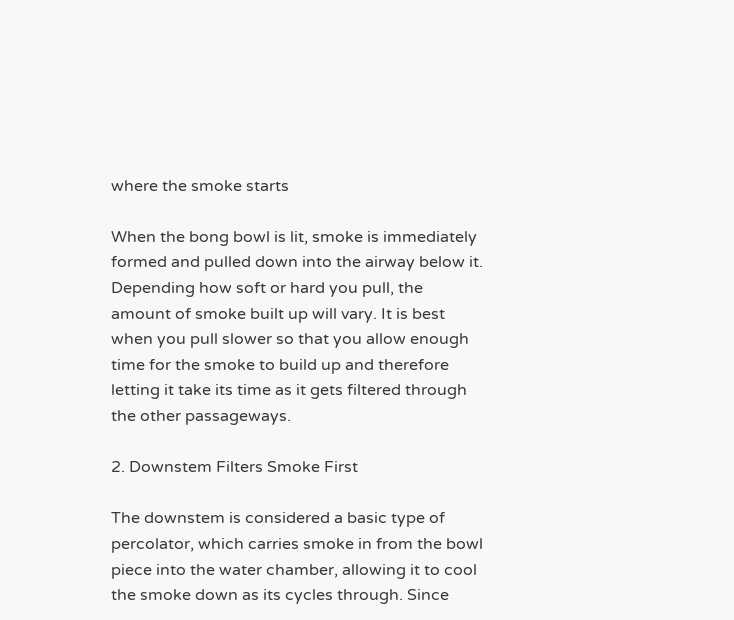where the smoke starts

When the bong bowl is lit, smoke is immediately formed and pulled down into the airway below it. Depending how soft or hard you pull, the amount of smoke built up will vary. It is best when you pull slower so that you allow enough time for the smoke to build up and therefore letting it take its time as it gets filtered through the other passageways.

2. Downstem Filters Smoke First

The downstem is considered a basic type of percolator, which carries smoke in from the bowl piece into the water chamber, allowing it to cool the smoke down as its cycles through. Since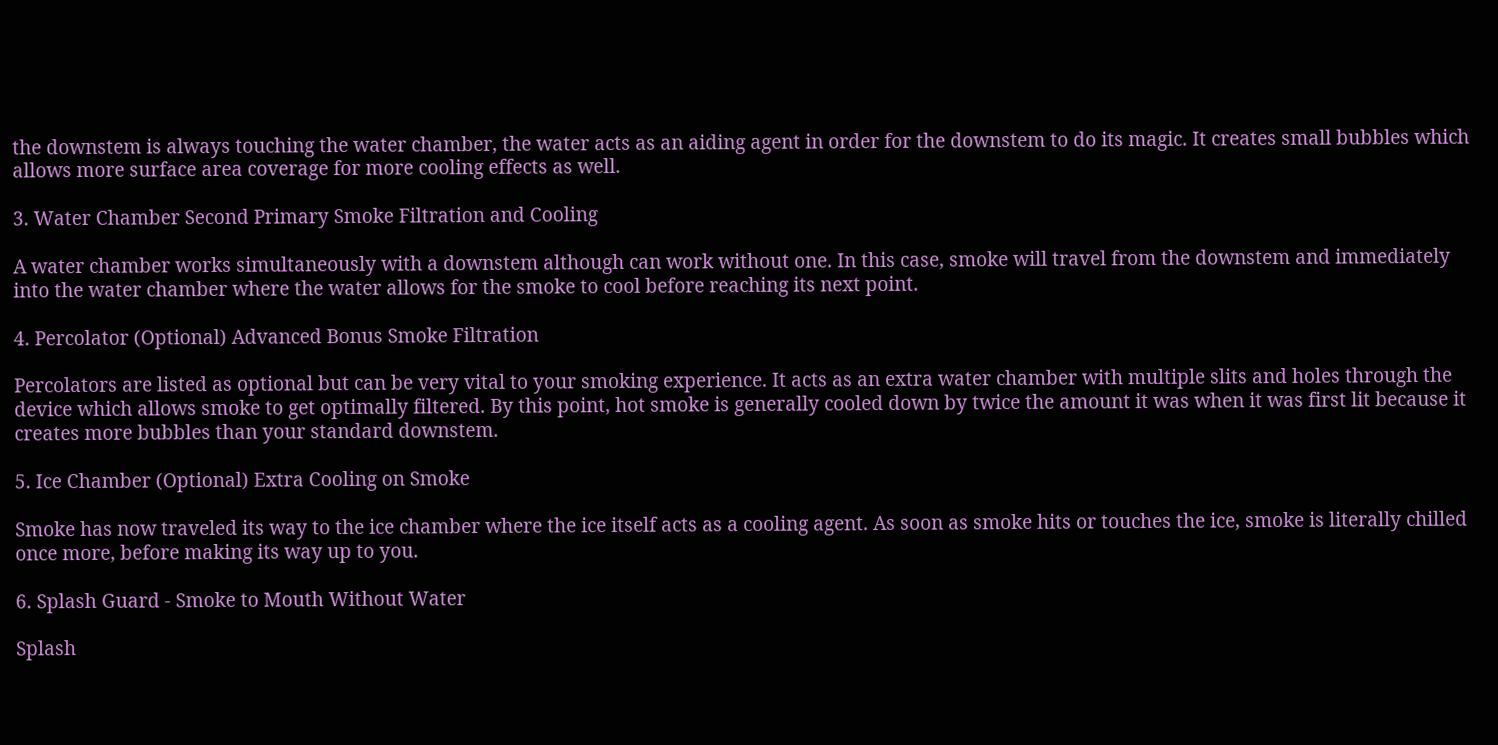the downstem is always touching the water chamber, the water acts as an aiding agent in order for the downstem to do its magic. It creates small bubbles which allows more surface area coverage for more cooling effects as well.

3. Water Chamber Second Primary Smoke Filtration and Cooling

A water chamber works simultaneously with a downstem although can work without one. In this case, smoke will travel from the downstem and immediately into the water chamber where the water allows for the smoke to cool before reaching its next point.

4. Percolator (Optional) Advanced Bonus Smoke Filtration

Percolators are listed as optional but can be very vital to your smoking experience. It acts as an extra water chamber with multiple slits and holes through the device which allows smoke to get optimally filtered. By this point, hot smoke is generally cooled down by twice the amount it was when it was first lit because it creates more bubbles than your standard downstem.

5. Ice Chamber (Optional) Extra Cooling on Smoke

Smoke has now traveled its way to the ice chamber where the ice itself acts as a cooling agent. As soon as smoke hits or touches the ice, smoke is literally chilled once more, before making its way up to you.

6. Splash Guard - Smoke to Mouth Without Water

Splash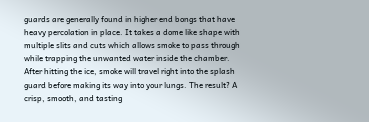guards are generally found in higher end bongs that have heavy percolation in place. It takes a dome like shape with multiple slits and cuts which allows smoke to pass through while trapping the unwanted water inside the chamber. After hitting the ice, smoke will travel right into the splash guard before making its way into your lungs. The result? A crisp, smooth, and tasting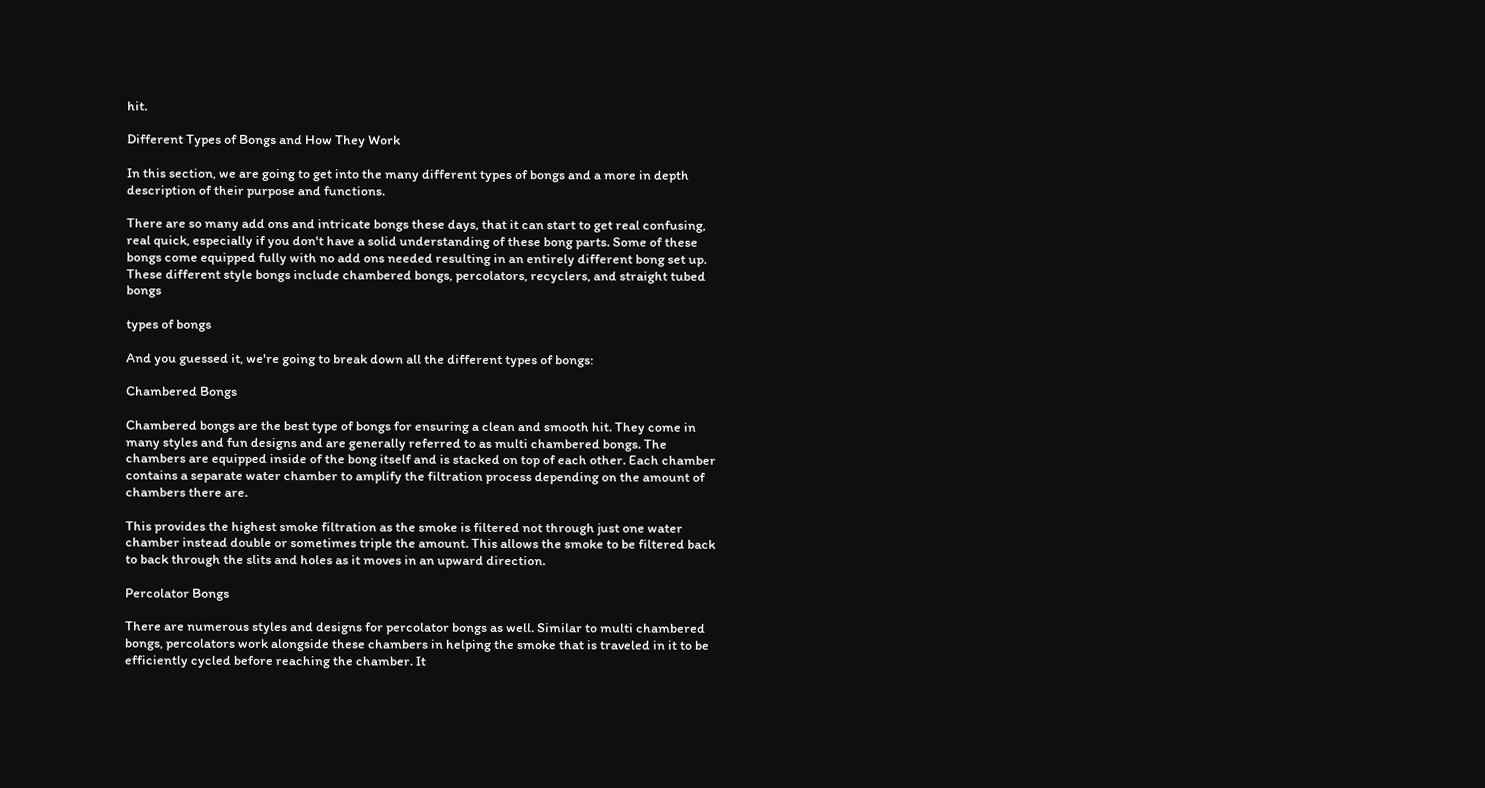hit.

Different Types of Bongs and How They Work

In this section, we are going to get into the many different types of bongs and a more in depth description of their purpose and functions.

There are so many add ons and intricate bongs these days, that it can start to get real confusing, real quick, especially if you don't have a solid understanding of these bong parts. Some of these bongs come equipped fully with no add ons needed resulting in an entirely different bong set up. These different style bongs include chambered bongs, percolators, recyclers, and straight tubed bongs

types of bongs

And you guessed it, we're going to break down all the different types of bongs:

Chambered Bongs

Chambered bongs are the best type of bongs for ensuring a clean and smooth hit. They come in many styles and fun designs and are generally referred to as multi chambered bongs. The chambers are equipped inside of the bong itself and is stacked on top of each other. Each chamber contains a separate water chamber to amplify the filtration process depending on the amount of chambers there are.

This provides the highest smoke filtration as the smoke is filtered not through just one water chamber instead double or sometimes triple the amount. This allows the smoke to be filtered back to back through the slits and holes as it moves in an upward direction.

Percolator Bongs

There are numerous styles and designs for percolator bongs as well. Similar to multi chambered bongs, percolators work alongside these chambers in helping the smoke that is traveled in it to be efficiently cycled before reaching the chamber. It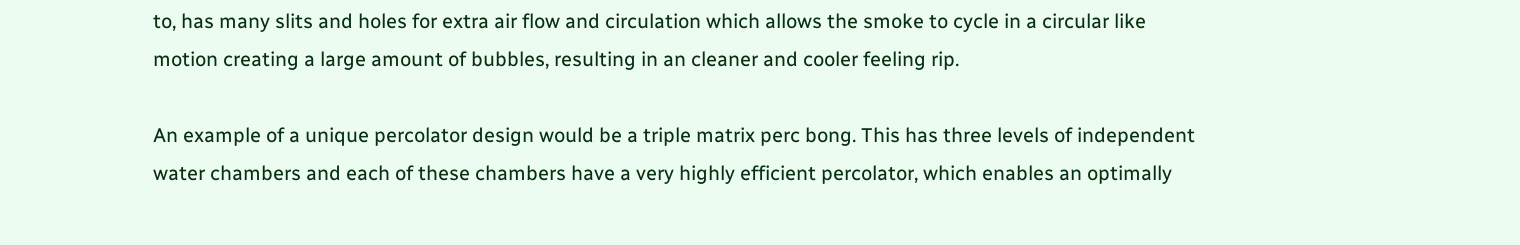to, has many slits and holes for extra air flow and circulation which allows the smoke to cycle in a circular like motion creating a large amount of bubbles, resulting in an cleaner and cooler feeling rip.

An example of a unique percolator design would be a triple matrix perc bong. This has three levels of independent water chambers and each of these chambers have a very highly efficient percolator, which enables an optimally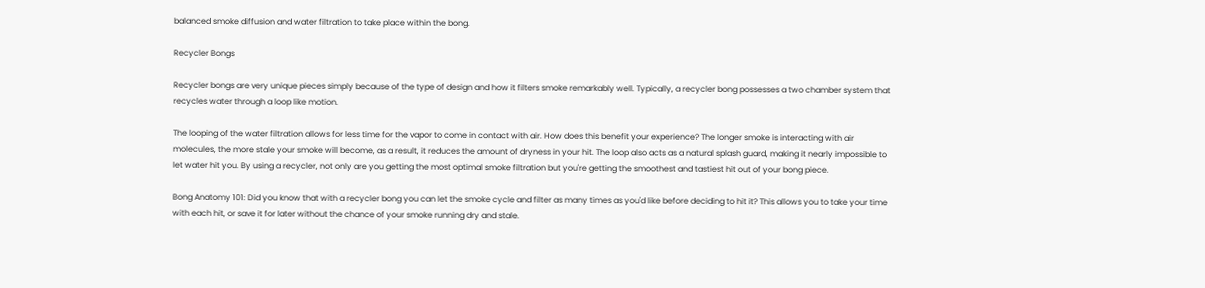balanced smoke diffusion and water filtration to take place within the bong.

Recycler Bongs

Recycler bongs are very unique pieces simply because of the type of design and how it filters smoke remarkably well. Typically, a recycler bong possesses a two chamber system that recycles water through a loop like motion.

The looping of the water filtration allows for less time for the vapor to come in contact with air. How does this benefit your experience? The longer smoke is interacting with air molecules, the more stale your smoke will become, as a result, it reduces the amount of dryness in your hit. The loop also acts as a natural splash guard, making it nearly impossible to let water hit you. By using a recycler, not only are you getting the most optimal smoke filtration but you're getting the smoothest and tastiest hit out of your bong piece.

Bong Anatomy 101: Did you know that with a recycler bong you can let the smoke cycle and filter as many times as you'd like before deciding to hit it? This allows you to take your time with each hit, or save it for later without the chance of your smoke running dry and stale.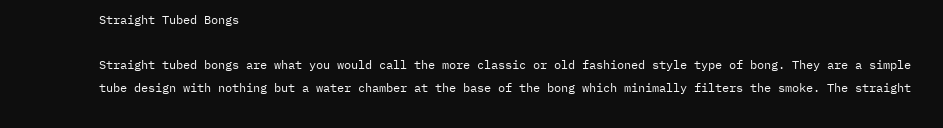Straight Tubed Bongs

Straight tubed bongs are what you would call the more classic or old fashioned style type of bong. They are a simple tube design with nothing but a water chamber at the base of the bong which minimally filters the smoke. The straight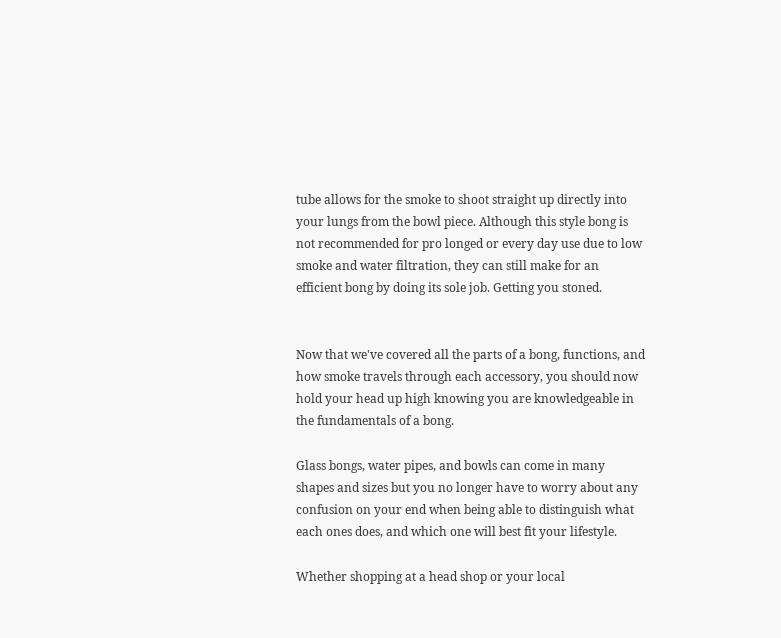tube allows for the smoke to shoot straight up directly into your lungs from the bowl piece. Although this style bong is not recommended for pro longed or every day use due to low smoke and water filtration, they can still make for an efficient bong by doing its sole job. Getting you stoned.


Now that we've covered all the parts of a bong, functions, and how smoke travels through each accessory, you should now hold your head up high knowing you are knowledgeable in the fundamentals of a bong.

Glass bongs, water pipes, and bowls can come in many shapes and sizes but you no longer have to worry about any confusion on your end when being able to distinguish what each ones does, and which one will best fit your lifestyle.

Whether shopping at a head shop or your local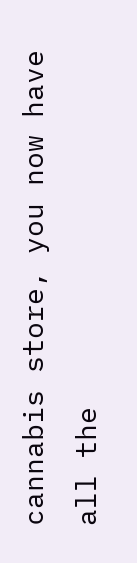cannabis store, you now have all the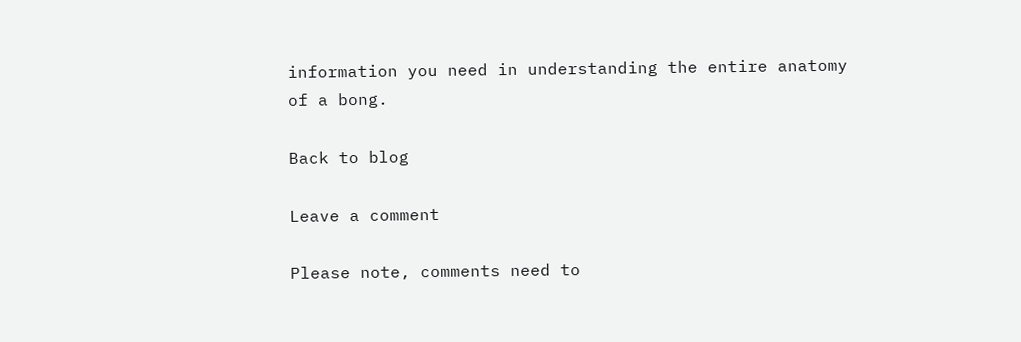information you need in understanding the entire anatomy of a bong.

Back to blog

Leave a comment

Please note, comments need to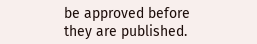be approved before they are published.